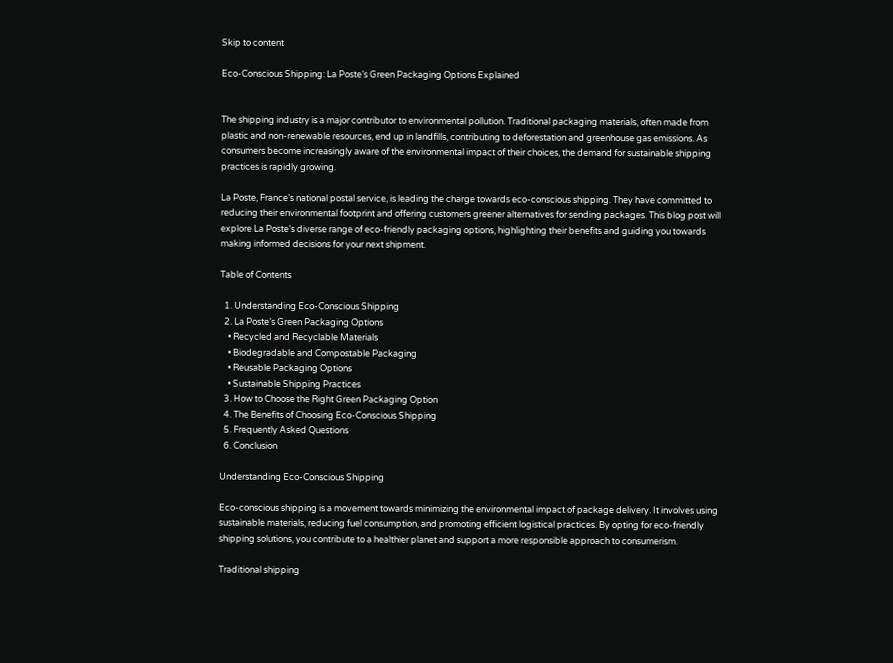Skip to content

Eco-Conscious Shipping: La Poste’s Green Packaging Options Explained


The shipping industry is a major contributor to environmental pollution. Traditional packaging materials, often made from plastic and non-renewable resources, end up in landfills, contributing to deforestation and greenhouse gas emissions. As consumers become increasingly aware of the environmental impact of their choices, the demand for sustainable shipping practices is rapidly growing.

La Poste, France’s national postal service, is leading the charge towards eco-conscious shipping. They have committed to reducing their environmental footprint and offering customers greener alternatives for sending packages. This blog post will explore La Poste’s diverse range of eco-friendly packaging options, highlighting their benefits and guiding you towards making informed decisions for your next shipment.

Table of Contents

  1. Understanding Eco-Conscious Shipping
  2. La Poste’s Green Packaging Options
    • Recycled and Recyclable Materials
    • Biodegradable and Compostable Packaging
    • Reusable Packaging Options
    • Sustainable Shipping Practices
  3. How to Choose the Right Green Packaging Option
  4. The Benefits of Choosing Eco-Conscious Shipping
  5. Frequently Asked Questions
  6. Conclusion

Understanding Eco-Conscious Shipping

Eco-conscious shipping is a movement towards minimizing the environmental impact of package delivery. It involves using sustainable materials, reducing fuel consumption, and promoting efficient logistical practices. By opting for eco-friendly shipping solutions, you contribute to a healthier planet and support a more responsible approach to consumerism.

Traditional shipping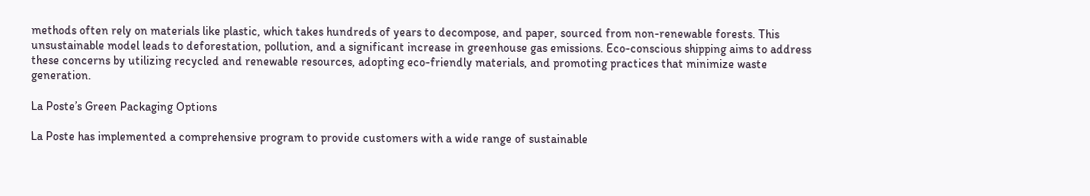methods often rely on materials like plastic, which takes hundreds of years to decompose, and paper, sourced from non-renewable forests. This unsustainable model leads to deforestation, pollution, and a significant increase in greenhouse gas emissions. Eco-conscious shipping aims to address these concerns by utilizing recycled and renewable resources, adopting eco-friendly materials, and promoting practices that minimize waste generation.

La Poste’s Green Packaging Options

La Poste has implemented a comprehensive program to provide customers with a wide range of sustainable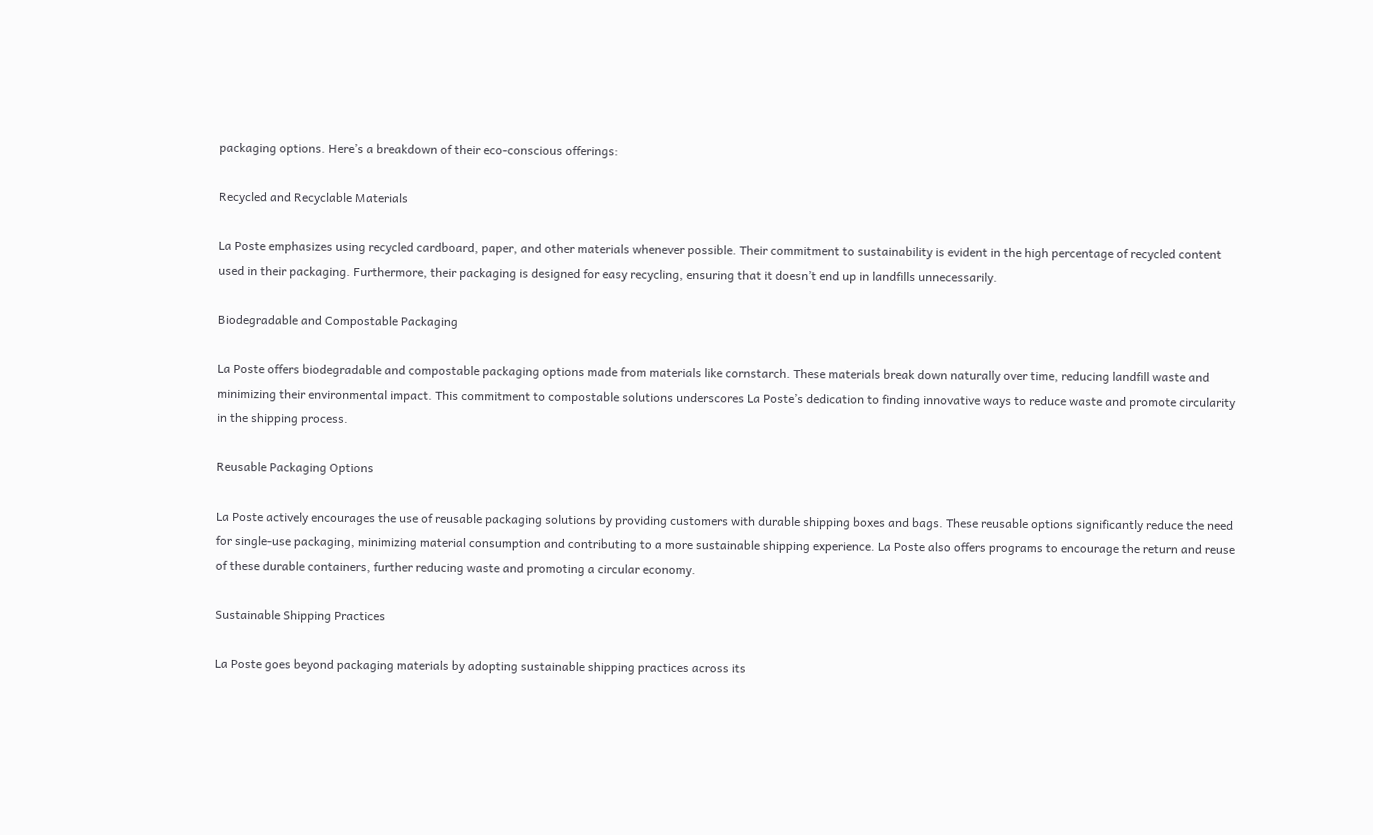packaging options. Here’s a breakdown of their eco-conscious offerings:

Recycled and Recyclable Materials

La Poste emphasizes using recycled cardboard, paper, and other materials whenever possible. Their commitment to sustainability is evident in the high percentage of recycled content used in their packaging. Furthermore, their packaging is designed for easy recycling, ensuring that it doesn’t end up in landfills unnecessarily.

Biodegradable and Compostable Packaging

La Poste offers biodegradable and compostable packaging options made from materials like cornstarch. These materials break down naturally over time, reducing landfill waste and minimizing their environmental impact. This commitment to compostable solutions underscores La Poste’s dedication to finding innovative ways to reduce waste and promote circularity in the shipping process.

Reusable Packaging Options

La Poste actively encourages the use of reusable packaging solutions by providing customers with durable shipping boxes and bags. These reusable options significantly reduce the need for single-use packaging, minimizing material consumption and contributing to a more sustainable shipping experience. La Poste also offers programs to encourage the return and reuse of these durable containers, further reducing waste and promoting a circular economy.

Sustainable Shipping Practices

La Poste goes beyond packaging materials by adopting sustainable shipping practices across its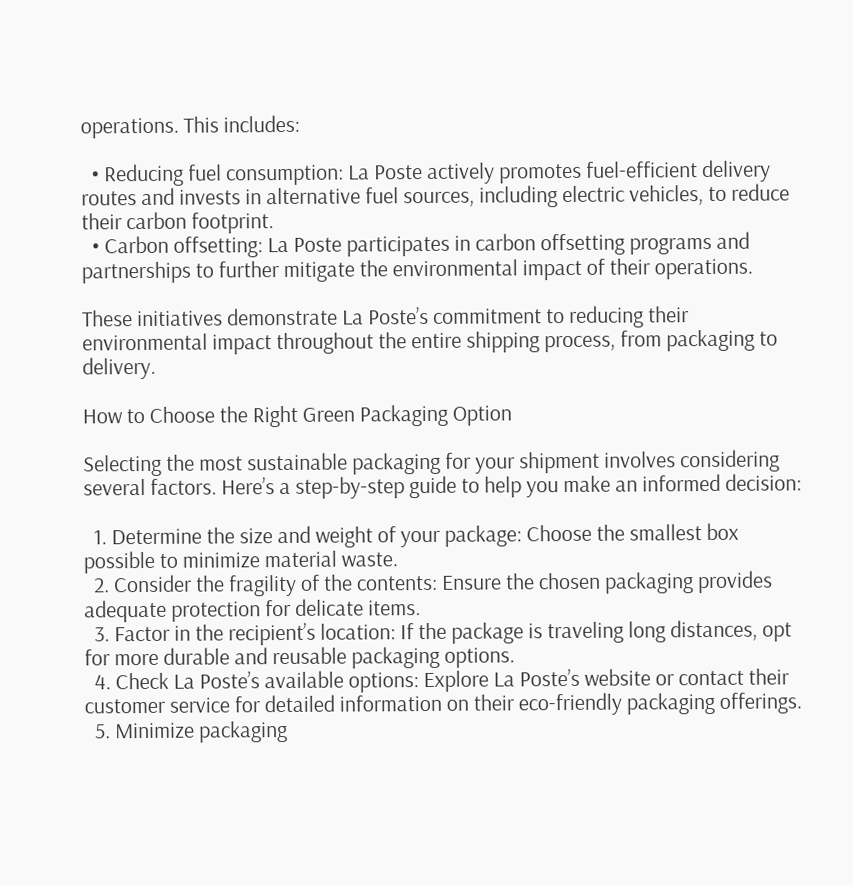operations. This includes:

  • Reducing fuel consumption: La Poste actively promotes fuel-efficient delivery routes and invests in alternative fuel sources, including electric vehicles, to reduce their carbon footprint.
  • Carbon offsetting: La Poste participates in carbon offsetting programs and partnerships to further mitigate the environmental impact of their operations.

These initiatives demonstrate La Poste’s commitment to reducing their environmental impact throughout the entire shipping process, from packaging to delivery.

How to Choose the Right Green Packaging Option

Selecting the most sustainable packaging for your shipment involves considering several factors. Here’s a step-by-step guide to help you make an informed decision:

  1. Determine the size and weight of your package: Choose the smallest box possible to minimize material waste.
  2. Consider the fragility of the contents: Ensure the chosen packaging provides adequate protection for delicate items.
  3. Factor in the recipient’s location: If the package is traveling long distances, opt for more durable and reusable packaging options.
  4. Check La Poste’s available options: Explore La Poste’s website or contact their customer service for detailed information on their eco-friendly packaging offerings.
  5. Minimize packaging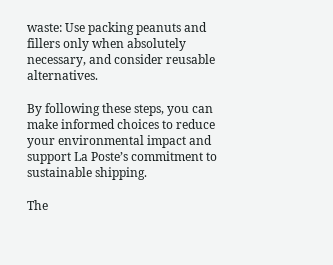waste: Use packing peanuts and fillers only when absolutely necessary, and consider reusable alternatives.

By following these steps, you can make informed choices to reduce your environmental impact and support La Poste’s commitment to sustainable shipping.

The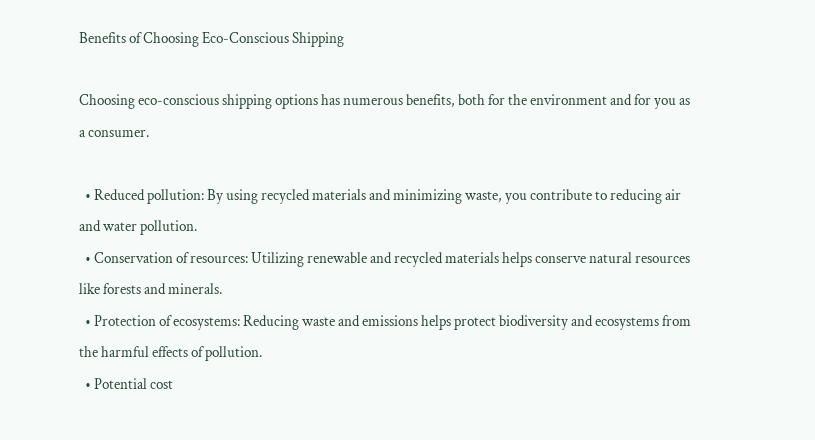Benefits of Choosing Eco-Conscious Shipping

Choosing eco-conscious shipping options has numerous benefits, both for the environment and for you as a consumer.

  • Reduced pollution: By using recycled materials and minimizing waste, you contribute to reducing air and water pollution.
  • Conservation of resources: Utilizing renewable and recycled materials helps conserve natural resources like forests and minerals.
  • Protection of ecosystems: Reducing waste and emissions helps protect biodiversity and ecosystems from the harmful effects of pollution.
  • Potential cost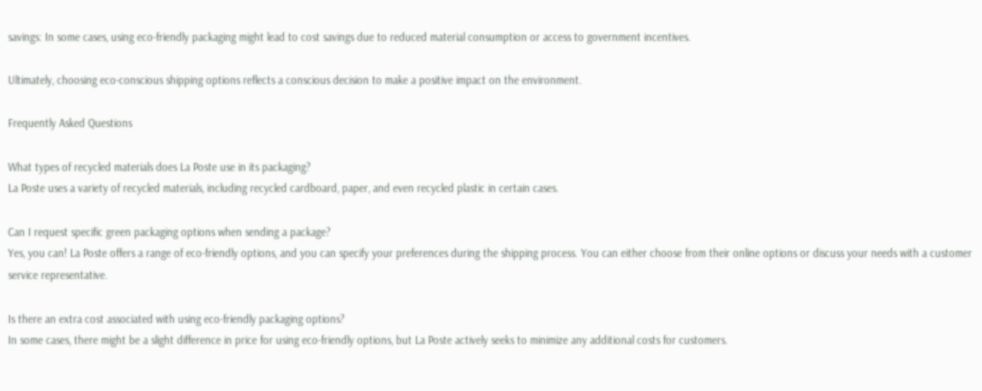savings: In some cases, using eco-friendly packaging might lead to cost savings due to reduced material consumption or access to government incentives.

Ultimately, choosing eco-conscious shipping options reflects a conscious decision to make a positive impact on the environment.

Frequently Asked Questions

What types of recycled materials does La Poste use in its packaging?
La Poste uses a variety of recycled materials, including recycled cardboard, paper, and even recycled plastic in certain cases.

Can I request specific green packaging options when sending a package?
Yes, you can! La Poste offers a range of eco-friendly options, and you can specify your preferences during the shipping process. You can either choose from their online options or discuss your needs with a customer service representative.

Is there an extra cost associated with using eco-friendly packaging options?
In some cases, there might be a slight difference in price for using eco-friendly options, but La Poste actively seeks to minimize any additional costs for customers.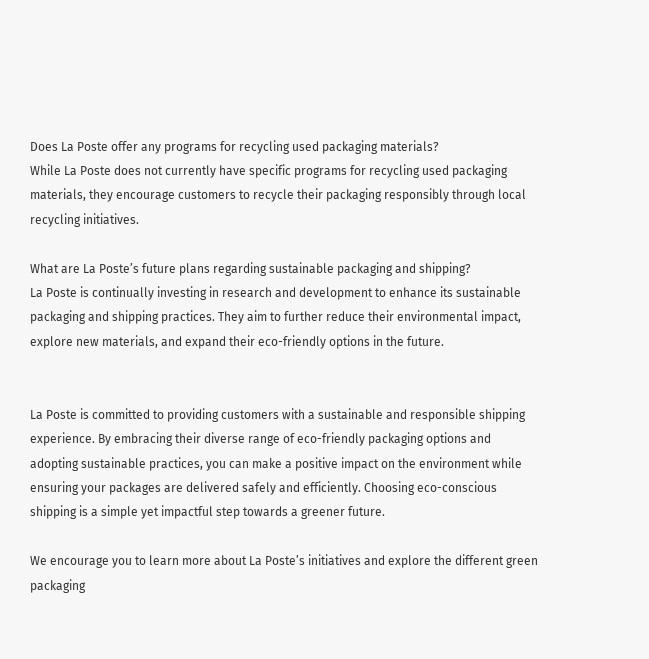Does La Poste offer any programs for recycling used packaging materials?
While La Poste does not currently have specific programs for recycling used packaging materials, they encourage customers to recycle their packaging responsibly through local recycling initiatives.

What are La Poste’s future plans regarding sustainable packaging and shipping?
La Poste is continually investing in research and development to enhance its sustainable packaging and shipping practices. They aim to further reduce their environmental impact, explore new materials, and expand their eco-friendly options in the future.


La Poste is committed to providing customers with a sustainable and responsible shipping experience. By embracing their diverse range of eco-friendly packaging options and adopting sustainable practices, you can make a positive impact on the environment while ensuring your packages are delivered safely and efficiently. Choosing eco-conscious shipping is a simple yet impactful step towards a greener future.

We encourage you to learn more about La Poste’s initiatives and explore the different green packaging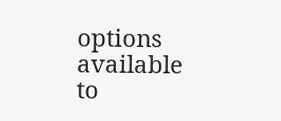options available to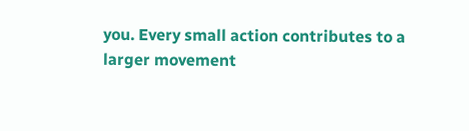you. Every small action contributes to a larger movement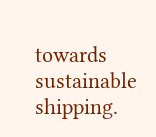towards sustainable shipping.